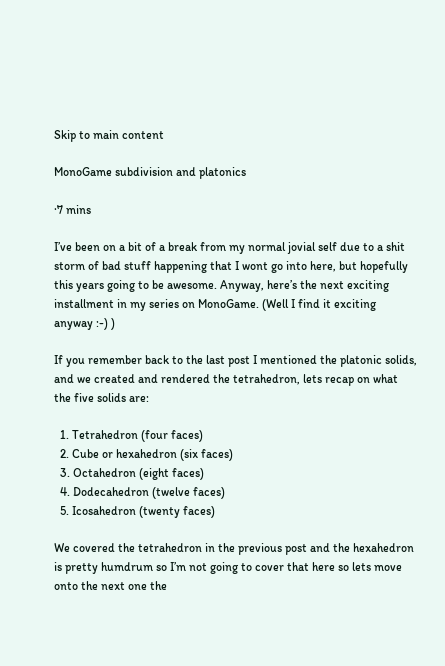Skip to main content

MonoGame subdivision and platonics

·7 mins

I’ve been on a bit of a break from my normal jovial self due to a shit storm of bad stuff happening that I wont go into here, but hopefully this years going to be awesome. Anyway, here’s the next exciting installment in my series on MonoGame. (Well I find it exciting anyway :-) )

If you remember back to the last post I mentioned the platonic solids, and we created and rendered the tetrahedron, lets recap on what the five solids are:

  1. Tetrahedron (four faces)
  2. Cube or hexahedron (six faces)
  3. Octahedron (eight faces)
  4. Dodecahedron (twelve faces)
  5. Icosahedron (twenty faces)

We covered the tetrahedron in the previous post and the hexahedron is pretty humdrum so I’m not going to cover that here so lets move onto the next one the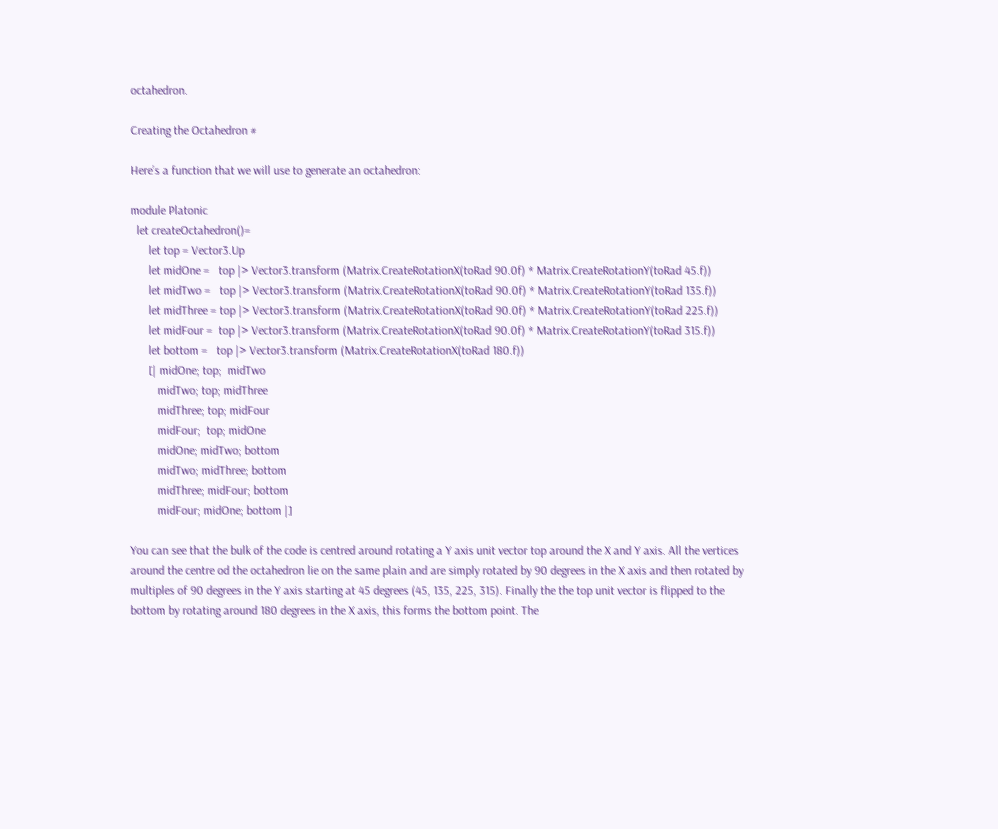octahedron.

Creating the Octahedron #

Here’s a function that we will use to generate an octahedron:

module Platonic
  let createOctahedron()=
      let top = Vector3.Up
      let midOne =   top |> Vector3.transform (Matrix.CreateRotationX(toRad 90.0f) * Matrix.CreateRotationY(toRad 45.f))
      let midTwo =   top |> Vector3.transform (Matrix.CreateRotationX(toRad 90.0f) * Matrix.CreateRotationY(toRad 135.f))
      let midThree = top |> Vector3.transform (Matrix.CreateRotationX(toRad 90.0f) * Matrix.CreateRotationY(toRad 225.f))
      let midFour =  top |> Vector3.transform (Matrix.CreateRotationX(toRad 90.0f) * Matrix.CreateRotationY(toRad 315.f))
      let bottom =   top |> Vector3.transform (Matrix.CreateRotationX(toRad 180.f))
      [| midOne; top;  midTwo
         midTwo; top; midThree
         midThree; top; midFour
         midFour;  top; midOne
         midOne; midTwo; bottom
         midTwo; midThree; bottom
         midThree; midFour; bottom
         midFour; midOne; bottom |]

You can see that the bulk of the code is centred around rotating a Y axis unit vector top around the X and Y axis. All the vertices around the centre od the octahedron lie on the same plain and are simply rotated by 90 degrees in the X axis and then rotated by multiples of 90 degrees in the Y axis starting at 45 degrees (45, 135, 225, 315). Finally the the top unit vector is flipped to the bottom by rotating around 180 degrees in the X axis, this forms the bottom point. The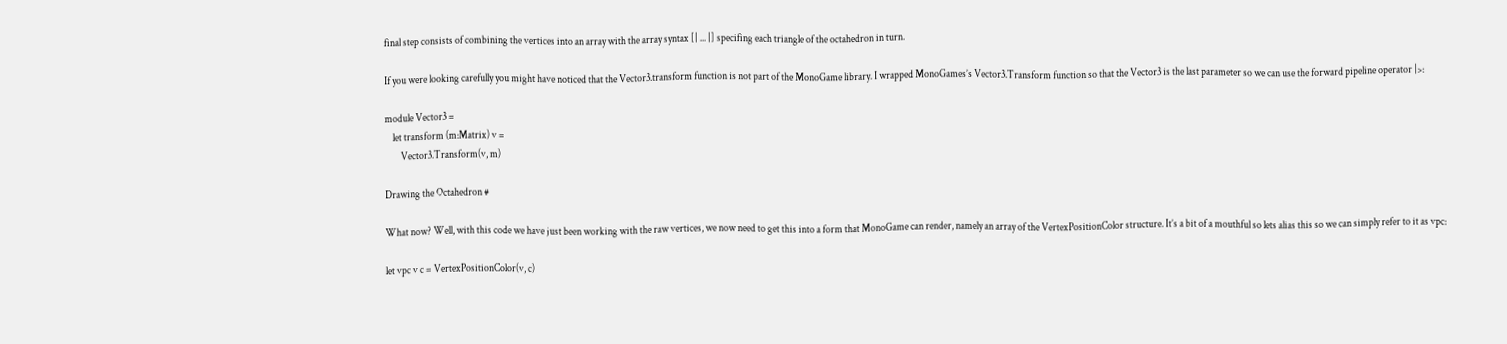final step consists of combining the vertices into an array with the array syntax [| ... |] specifing each triangle of the octahedron in turn.

If you were looking carefully you might have noticed that the Vector3.transform function is not part of the MonoGame library. I wrapped MonoGames’s Vector3.Transform function so that the Vector3 is the last parameter so we can use the forward pipeline operator |>:

module Vector3 =
    let transform (m:Matrix) v =
        Vector3.Transform(v, m)

Drawing the Octahedron #

What now? Well, with this code we have just been working with the raw vertices, we now need to get this into a form that MonoGame can render, namely an array of the VertexPositionColor structure. It’s a bit of a mouthful so lets alias this so we can simply refer to it as vpc:

let vpc v c = VertexPositionColor(v, c)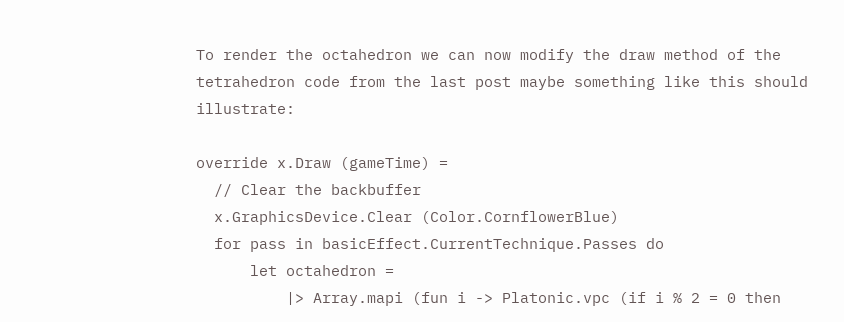To render the octahedron we can now modify the draw method of the tetrahedron code from the last post maybe something like this should illustrate:

override x.Draw (gameTime) =
  // Clear the backbuffer
  x.GraphicsDevice.Clear (Color.CornflowerBlue)
  for pass in basicEffect.CurrentTechnique.Passes do
      let octahedron =
          |> Array.mapi (fun i -> Platonic.vpc (if i % 2 = 0 then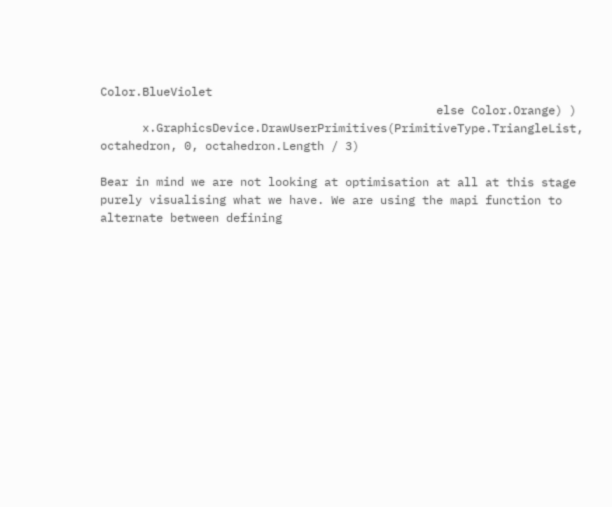Color.BlueViolet
                                                else Color.Orange) )
      x.GraphicsDevice.DrawUserPrimitives(PrimitiveType.TriangleList, octahedron, 0, octahedron.Length / 3)

Bear in mind we are not looking at optimisation at all at this stage purely visualising what we have. We are using the mapi function to alternate between defining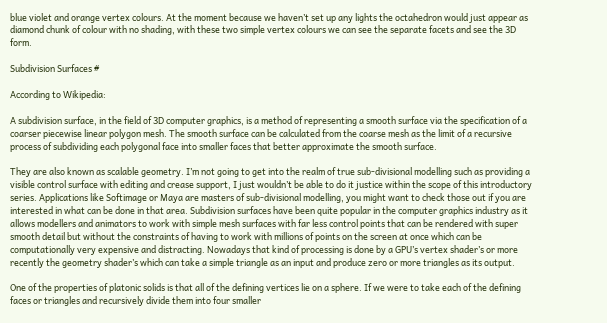blue violet and orange vertex colours. At the moment because we haven’t set up any lights the octahedron would just appear as diamond chunk of colour with no shading, with these two simple vertex colours we can see the separate facets and see the 3D form.

Subdivision Surfaces #

According to Wikipedia:

A subdivision surface, in the field of 3D computer graphics, is a method of representing a smooth surface via the specification of a coarser piecewise linear polygon mesh. The smooth surface can be calculated from the coarse mesh as the limit of a recursive process of subdividing each polygonal face into smaller faces that better approximate the smooth surface.

They are also known as scalable geometry. I’m not going to get into the realm of true sub-divisional modelling such as providing a visible control surface with editing and crease support, I just wouldn’t be able to do it justice within the scope of this introductory series. Applications like Softimage or Maya are masters of sub-divisional modelling, you might want to check those out if you are interested in what can be done in that area. Subdivision surfaces have been quite popular in the computer graphics industry as it allows modellers and animators to work with simple mesh surfaces with far less control points that can be rendered with super smooth detail but without the constraints of having to work with millions of points on the screen at once which can be computationally very expensive and distracting. Nowadays that kind of processing is done by a GPU’s vertex shader’s or more recently the geometry shader’s which can take a simple triangle as an input and produce zero or more triangles as its output.

One of the properties of platonic solids is that all of the defining vertices lie on a sphere. If we were to take each of the defining faces or triangles and recursively divide them into four smaller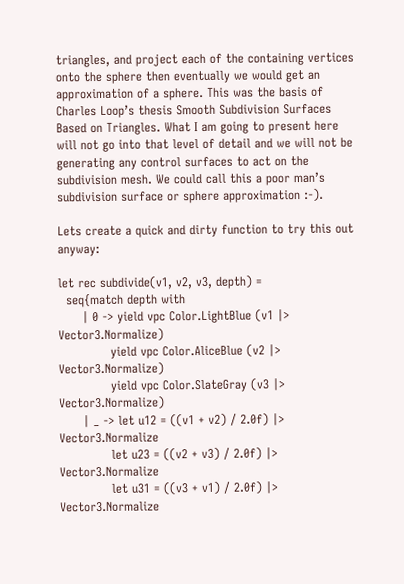triangles, and project each of the containing vertices onto the sphere then eventually we would get an approximation of a sphere. This was the basis of Charles Loop’s thesis Smooth Subdivision Surfaces Based on Triangles. What I am going to present here will not go into that level of detail and we will not be generating any control surfaces to act on the subdivision mesh. We could call this a poor man’s subdivision surface or sphere approximation :-).

Lets create a quick and dirty function to try this out anyway:

let rec subdivide(v1, v2, v3, depth) =
  seq{match depth with
      | 0 -> yield vpc Color.LightBlue (v1 |> Vector3.Normalize)
             yield vpc Color.AliceBlue (v2 |> Vector3.Normalize)
             yield vpc Color.SlateGray (v3 |> Vector3.Normalize)
      | _ -> let u12 = ((v1 + v2) / 2.0f) |> Vector3.Normalize
             let u23 = ((v2 + v3) / 2.0f) |> Vector3.Normalize
             let u31 = ((v3 + v1) / 2.0f) |> Vector3.Normalize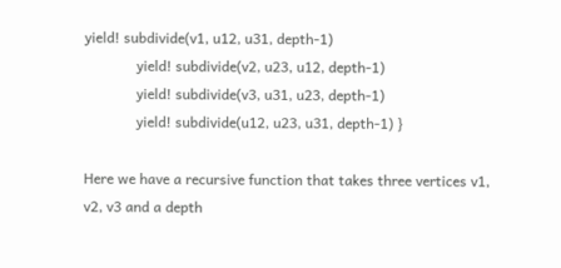yield! subdivide(v1, u12, u31, depth-1)
             yield! subdivide(v2, u23, u12, depth-1)
             yield! subdivide(v3, u31, u23, depth-1)
             yield! subdivide(u12, u23, u31, depth-1) }

Here we have a recursive function that takes three vertices v1, v2, v3 and a depth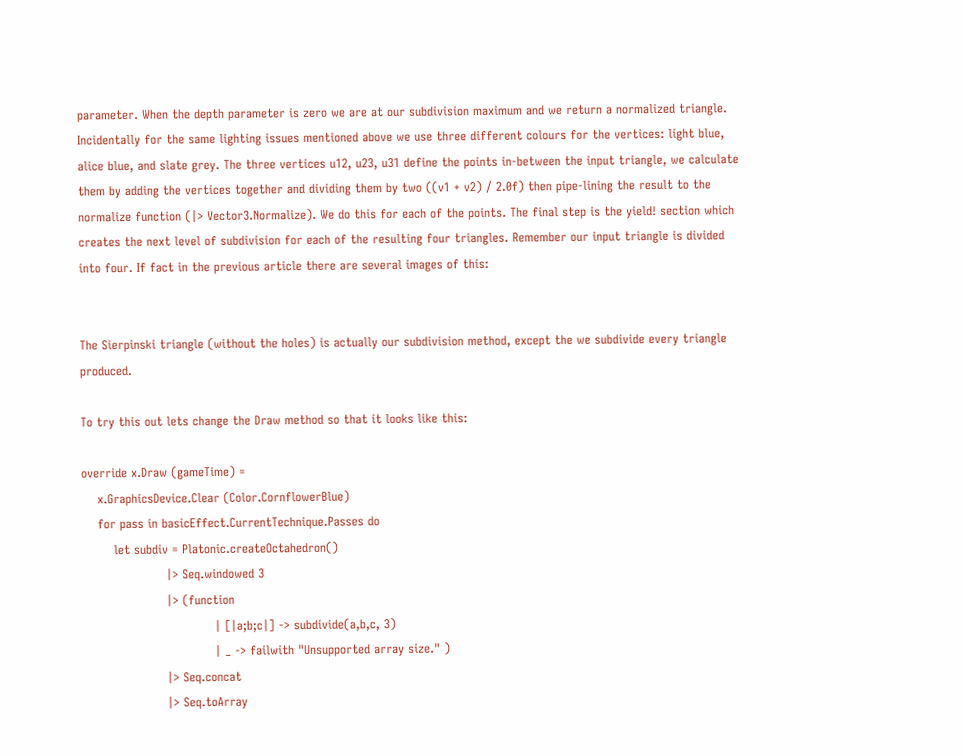parameter. When the depth parameter is zero we are at our subdivision maximum and we return a normalized triangle. Incidentally for the same lighting issues mentioned above we use three different colours for the vertices: light blue, alice blue, and slate grey. The three vertices u12, u23, u31 define the points in-between the input triangle, we calculate them by adding the vertices together and dividing them by two ((v1 + v2) / 2.0f) then pipe-lining the result to the normalize function (|> Vector3.Normalize). We do this for each of the points. The final step is the yield! section which creates the next level of subdivision for each of the resulting four triangles. Remember our input triangle is divided into four. If fact in the previous article there are several images of this:


The Sierpinski triangle (without the holes) is actually our subdivision method, except the we subdivide every triangle produced.

To try this out lets change the Draw method so that it looks like this:

override x.Draw (gameTime) =
    x.GraphicsDevice.Clear (Color.CornflowerBlue)
    for pass in basicEffect.CurrentTechnique.Passes do
        let subdiv = Platonic.createOctahedron()
                     |> Seq.windowed 3
                     |> (function
                                 | [|a;b;c|] -> subdivide(a,b,c, 3)
                                 | _ -> failwith "Unsupported array size." )
                     |> Seq.concat
                     |> Seq.toArray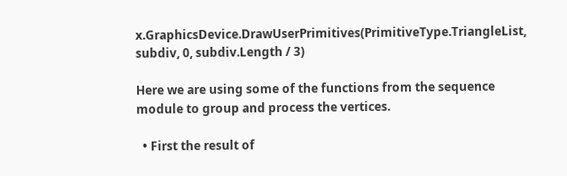x.GraphicsDevice.DrawUserPrimitives(PrimitiveType.TriangleList, subdiv, 0, subdiv.Length / 3)

Here we are using some of the functions from the sequence module to group and process the vertices.

  • First the result of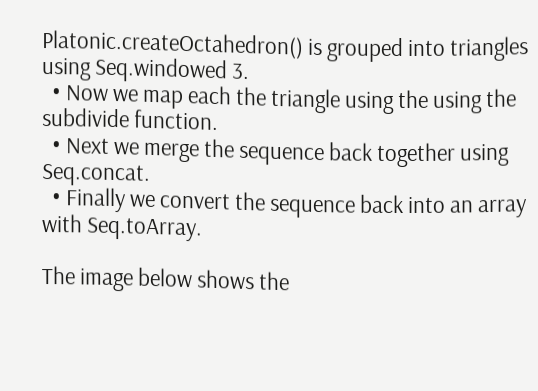Platonic.createOctahedron() is grouped into triangles using Seq.windowed 3.
  • Now we map each the triangle using the using the subdivide function.
  • Next we merge the sequence back together using Seq.concat.
  • Finally we convert the sequence back into an array with Seq.toArray.

The image below shows the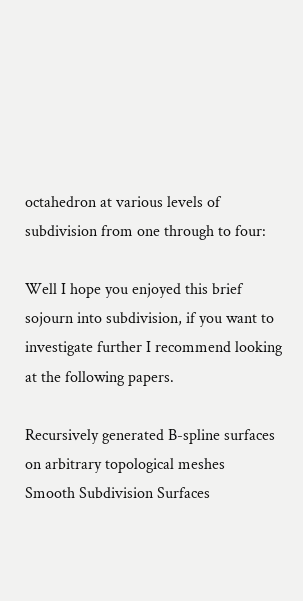octahedron at various levels of subdivision from one through to four:

Well I hope you enjoyed this brief sojourn into subdivision, if you want to investigate further I recommend looking at the following papers.

Recursively generated B-spline surfaces on arbitrary topological meshes
Smooth Subdivision Surfaces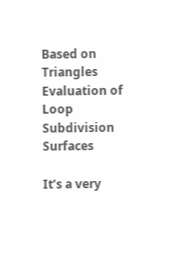Based on Triangles
Evaluation of Loop Subdivision Surfaces

It’s a very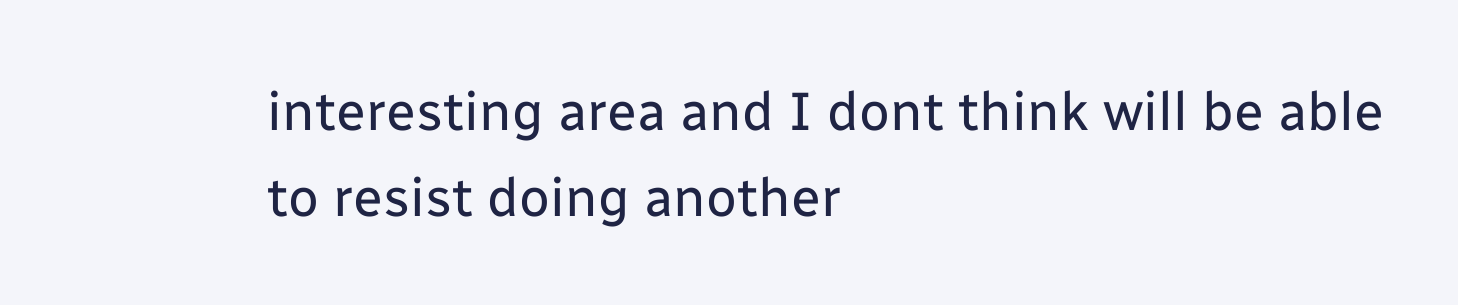interesting area and I dont think will be able to resist doing another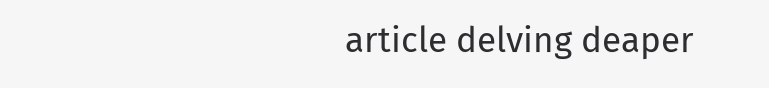article delving deaper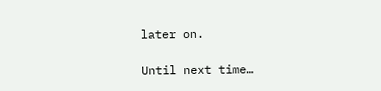later on.

Until next time…